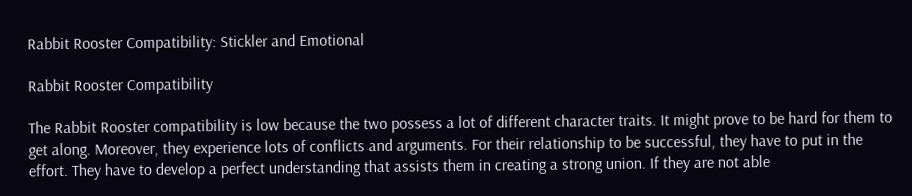Rabbit Rooster Compatibility: Stickler and Emotional

Rabbit Rooster Compatibility

The Rabbit Rooster compatibility is low because the two possess a lot of different character traits. It might prove to be hard for them to get along. Moreover, they experience lots of conflicts and arguments. For their relationship to be successful, they have to put in the effort. They have to develop a perfect understanding that assists them in creating a strong union. If they are not able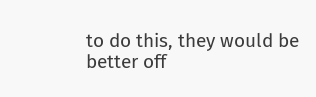to do this, they would be better off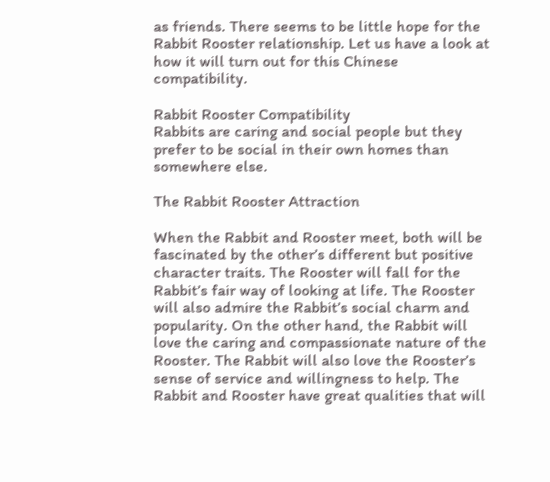as friends. There seems to be little hope for the Rabbit Rooster relationship. Let us have a look at how it will turn out for this Chinese compatibility.

Rabbit Rooster Compatibility
Rabbits are caring and social people but they prefer to be social in their own homes than somewhere else.

The Rabbit Rooster Attraction

When the Rabbit and Rooster meet, both will be fascinated by the other’s different but positive character traits. The Rooster will fall for the Rabbit’s fair way of looking at life. The Rooster will also admire the Rabbit’s social charm and popularity. On the other hand, the Rabbit will love the caring and compassionate nature of the Rooster. The Rabbit will also love the Rooster’s sense of service and willingness to help. The Rabbit and Rooster have great qualities that will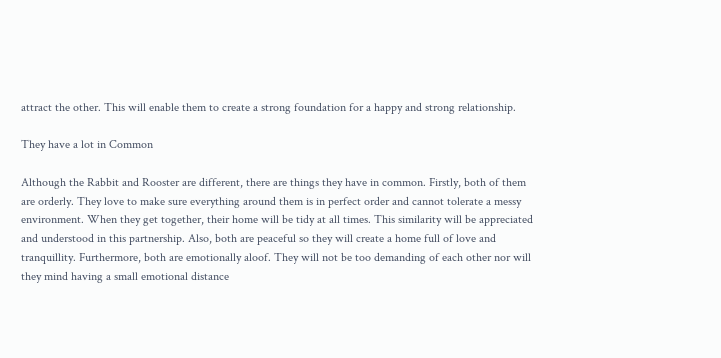attract the other. This will enable them to create a strong foundation for a happy and strong relationship.

They have a lot in Common

Although the Rabbit and Rooster are different, there are things they have in common. Firstly, both of them are orderly. They love to make sure everything around them is in perfect order and cannot tolerate a messy environment. When they get together, their home will be tidy at all times. This similarity will be appreciated and understood in this partnership. Also, both are peaceful so they will create a home full of love and tranquillity. Furthermore, both are emotionally aloof. They will not be too demanding of each other nor will they mind having a small emotional distance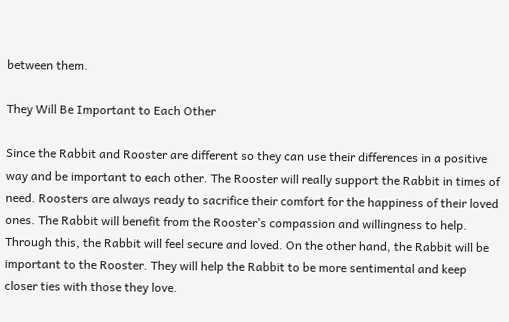between them.

They Will Be Important to Each Other

Since the Rabbit and Rooster are different so they can use their differences in a positive way and be important to each other. The Rooster will really support the Rabbit in times of need. Roosters are always ready to sacrifice their comfort for the happiness of their loved ones. The Rabbit will benefit from the Rooster’s compassion and willingness to help. Through this, the Rabbit will feel secure and loved. On the other hand, the Rabbit will be important to the Rooster. They will help the Rabbit to be more sentimental and keep closer ties with those they love.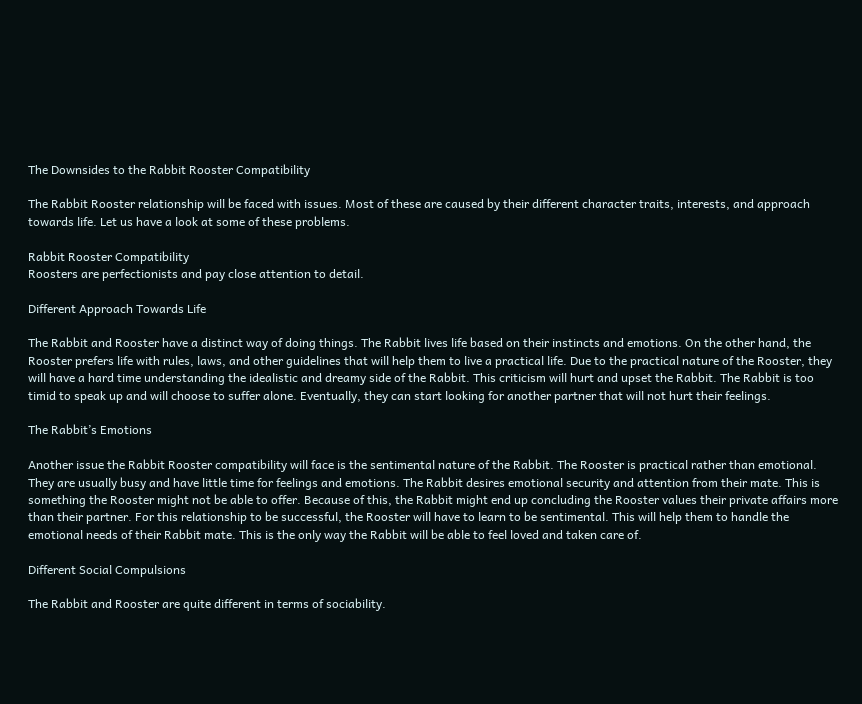The Downsides to the Rabbit Rooster Compatibility

The Rabbit Rooster relationship will be faced with issues. Most of these are caused by their different character traits, interests, and approach towards life. Let us have a look at some of these problems.

Rabbit Rooster Compatibility
Roosters are perfectionists and pay close attention to detail.

Different Approach Towards Life

The Rabbit and Rooster have a distinct way of doing things. The Rabbit lives life based on their instincts and emotions. On the other hand, the Rooster prefers life with rules, laws, and other guidelines that will help them to live a practical life. Due to the practical nature of the Rooster, they will have a hard time understanding the idealistic and dreamy side of the Rabbit. This criticism will hurt and upset the Rabbit. The Rabbit is too timid to speak up and will choose to suffer alone. Eventually, they can start looking for another partner that will not hurt their feelings.

The Rabbit’s Emotions

Another issue the Rabbit Rooster compatibility will face is the sentimental nature of the Rabbit. The Rooster is practical rather than emotional. They are usually busy and have little time for feelings and emotions. The Rabbit desires emotional security and attention from their mate. This is something the Rooster might not be able to offer. Because of this, the Rabbit might end up concluding the Rooster values their private affairs more than their partner. For this relationship to be successful, the Rooster will have to learn to be sentimental. This will help them to handle the emotional needs of their Rabbit mate. This is the only way the Rabbit will be able to feel loved and taken care of.

Different Social Compulsions

The Rabbit and Rooster are quite different in terms of sociability.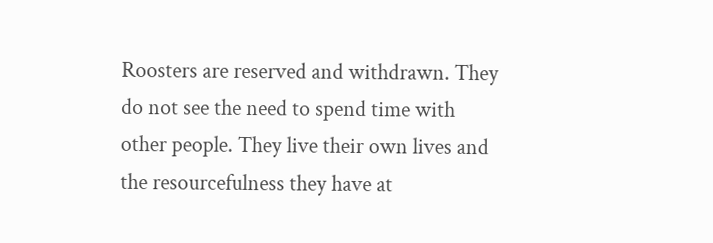Roosters are reserved and withdrawn. They do not see the need to spend time with other people. They live their own lives and the resourcefulness they have at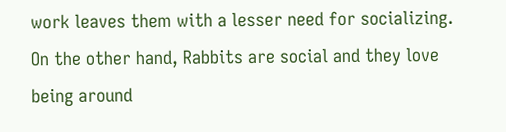work leaves them with a lesser need for socializing. On the other hand, Rabbits are social and they love being around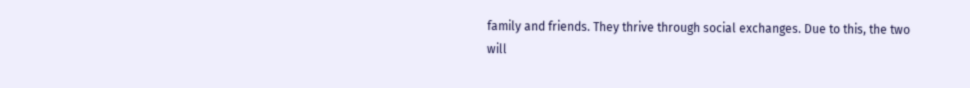family and friends. They thrive through social exchanges. Due to this, the two will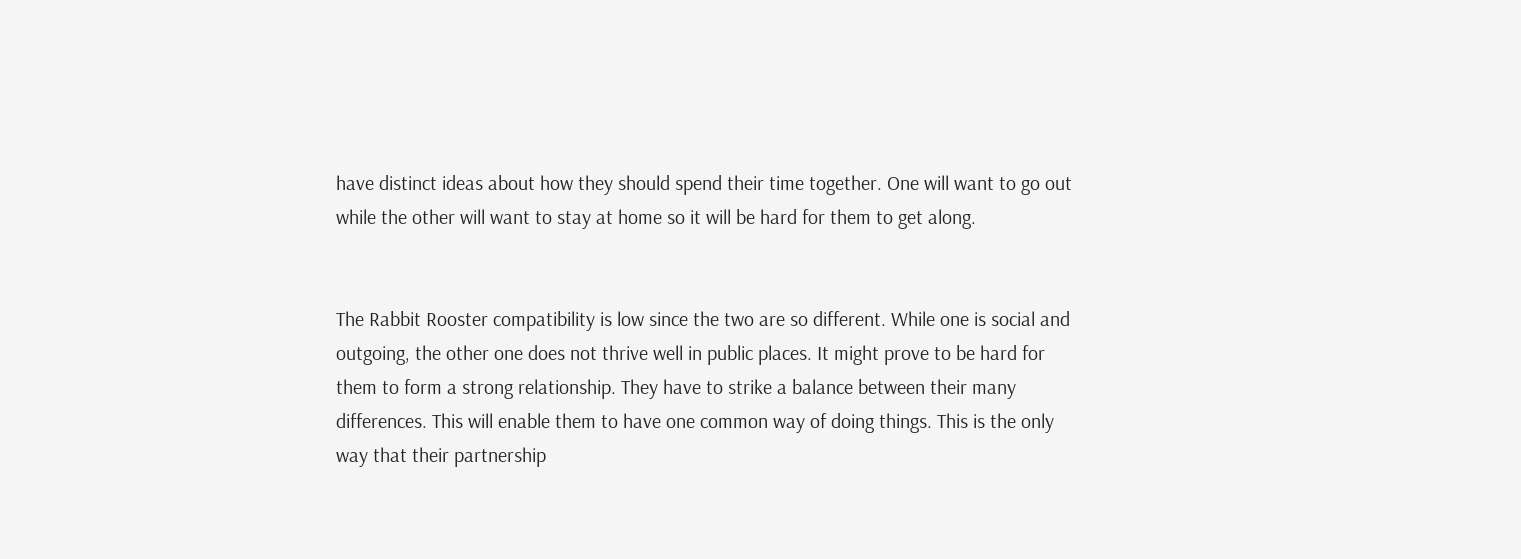have distinct ideas about how they should spend their time together. One will want to go out while the other will want to stay at home so it will be hard for them to get along.


The Rabbit Rooster compatibility is low since the two are so different. While one is social and outgoing, the other one does not thrive well in public places. It might prove to be hard for them to form a strong relationship. They have to strike a balance between their many differences. This will enable them to have one common way of doing things. This is the only way that their partnership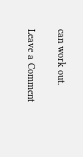can work out.

Leave a Comment